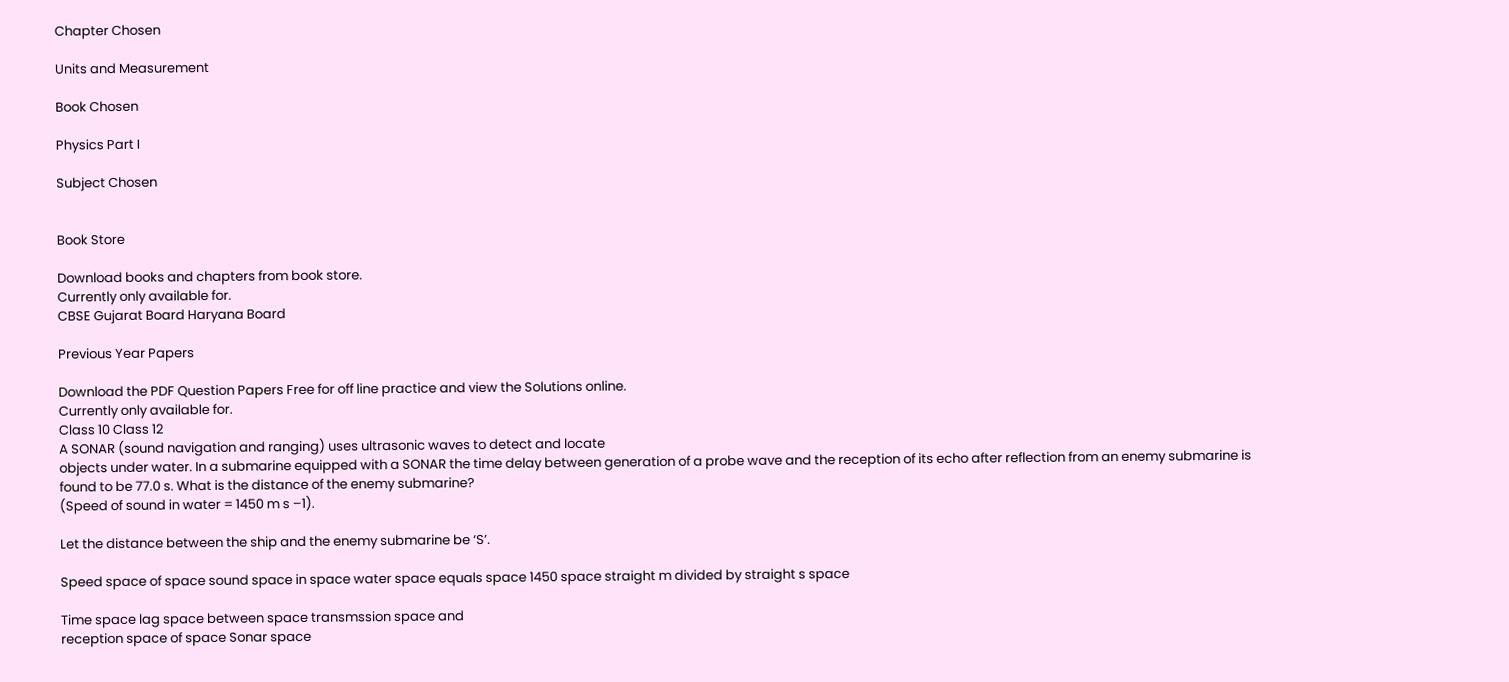Chapter Chosen

Units and Measurement

Book Chosen

Physics Part I

Subject Chosen


Book Store

Download books and chapters from book store.
Currently only available for.
CBSE Gujarat Board Haryana Board

Previous Year Papers

Download the PDF Question Papers Free for off line practice and view the Solutions online.
Currently only available for.
Class 10 Class 12
A SONAR (sound navigation and ranging) uses ultrasonic waves to detect and locate
objects under water. In a submarine equipped with a SONAR the time delay between generation of a probe wave and the reception of its echo after reflection from an enemy submarine is found to be 77.0 s. What is the distance of the enemy submarine?
(Speed of sound in water = 1450 m s –1).

Let the distance between the ship and the enemy submarine be ‘S’.

Speed space of space sound space in space water space equals space 1450 space straight m divided by straight s space

Time space lag space between space transmssion space and
reception space of space Sonar space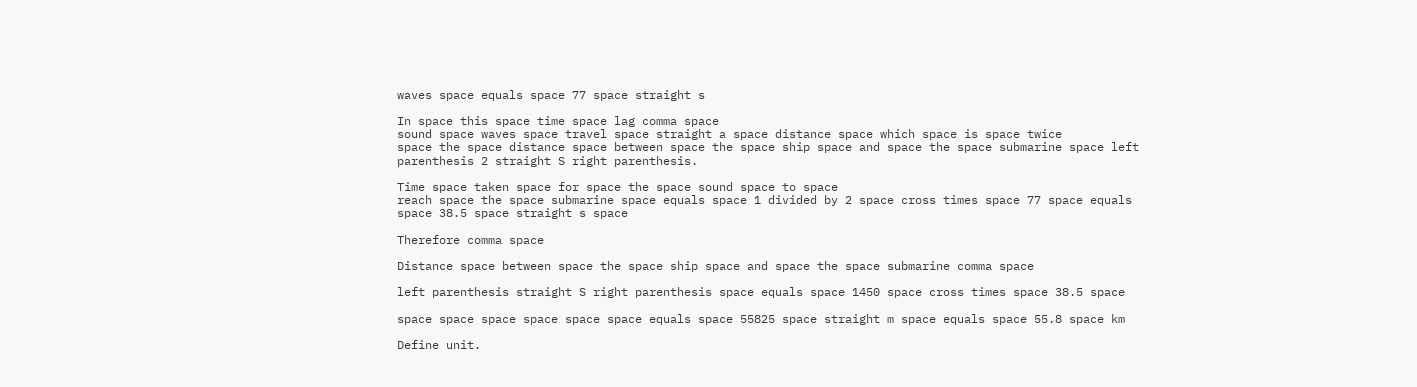waves space equals space 77 space straight s

In space this space time space lag comma space
sound space waves space travel space straight a space distance space which space is space twice
space the space distance space between space the space ship space and space the space submarine space left parenthesis 2 straight S right parenthesis.

Time space taken space for space the space sound space to space
reach space the space submarine space equals space 1 divided by 2 space cross times space 77 space equals space 38.5 space straight s space

Therefore comma space

Distance space between space the space ship space and space the space submarine comma space

left parenthesis straight S right parenthesis space equals space 1450 space cross times space 38.5 space

space space space space space space equals space 55825 space straight m space equals space 55.8 space km

Define unit.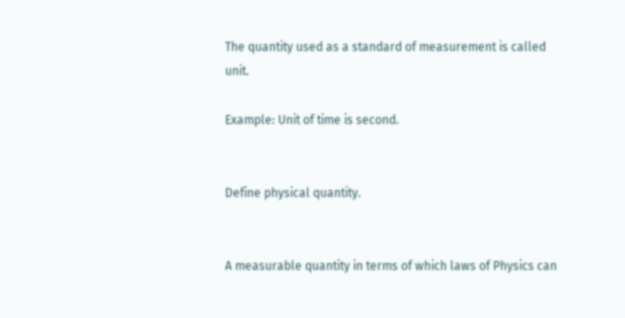The quantity used as a standard of measurement is called unit.

Example: Unit of time is second.


Define physical quantity.


A measurable quantity in terms of which laws of Physics can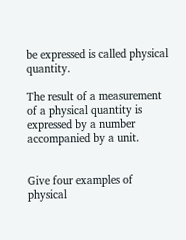be expressed is called physical quantity.

The result of a measurement of a physical quantity is expressed by a number accompanied by a unit.


Give four examples of physical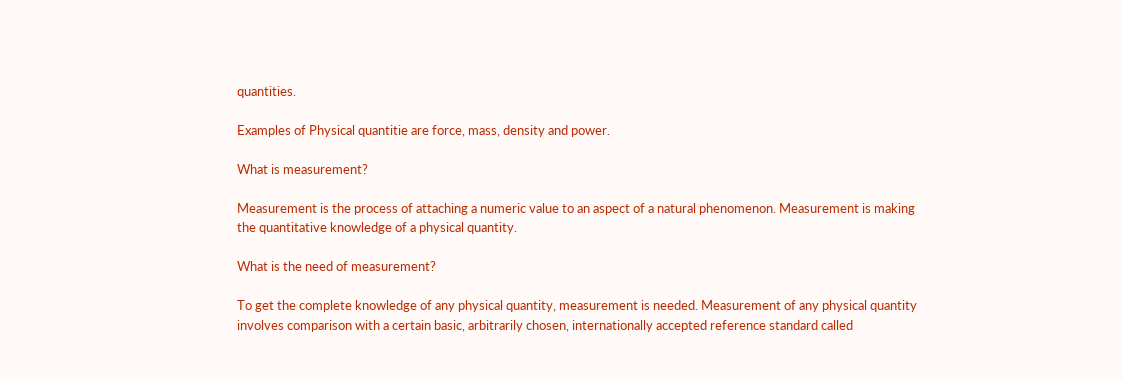quantities.

Examples of Physical quantitie are force, mass, density and power.

What is measurement?

Measurement is the process of attaching a numeric value to an aspect of a natural phenomenon. Measurement is making the quantitative knowledge of a physical quantity.

What is the need of measurement?

To get the complete knowledge of any physical quantity, measurement is needed. Measurement of any physical quantity involves comparison with a certain basic, arbitrarily chosen, internationally accepted reference standard called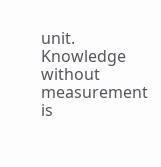unit. Knowledge without measurement is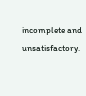incomplete and unsatisfactory.